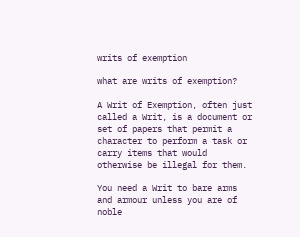writs of exemption

what are writs of exemption?

A Writ of Exemption, often just called a Writ, is a document or set of papers that permit a character to perform a task or carry items that would otherwise be illegal for them.

You need a Writ to bare arms and armour unless you are of noble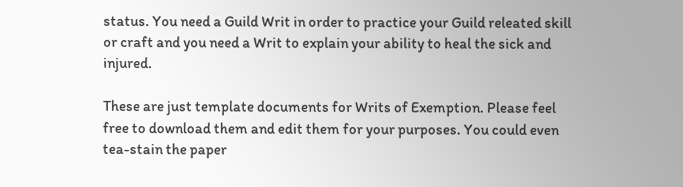status. You need a Guild Writ in order to practice your Guild releated skill or craft and you need a Writ to explain your ability to heal the sick and injured.

These are just template documents for Writs of Exemption. Please feel free to download them and edit them for your purposes. You could even tea-stain the paper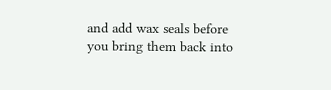and add wax seals before you bring them back into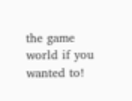the game world if you wanted to!